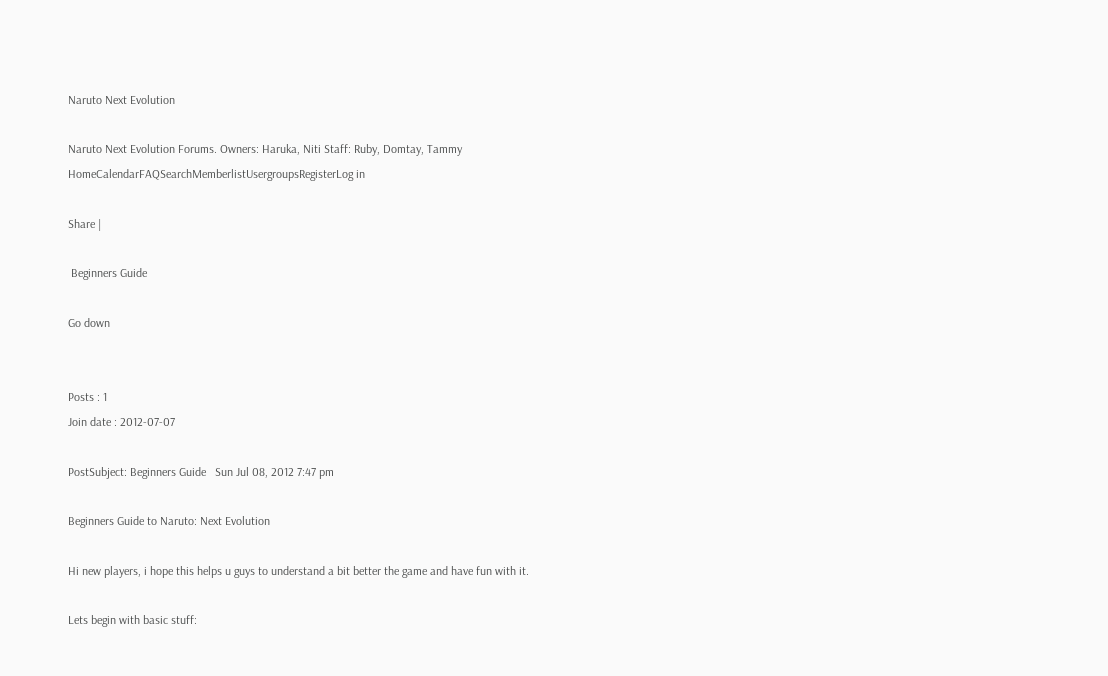Naruto Next Evolution

Naruto Next Evolution Forums. Owners: Haruka, Niti Staff: Ruby, Domtay, Tammy
HomeCalendarFAQSearchMemberlistUsergroupsRegisterLog in

Share |

 Beginners Guide

Go down


Posts : 1
Join date : 2012-07-07

PostSubject: Beginners Guide   Sun Jul 08, 2012 7:47 pm

Beginners Guide to Naruto: Next Evolution

Hi new players, i hope this helps u guys to understand a bit better the game and have fun with it.

Lets begin with basic stuff: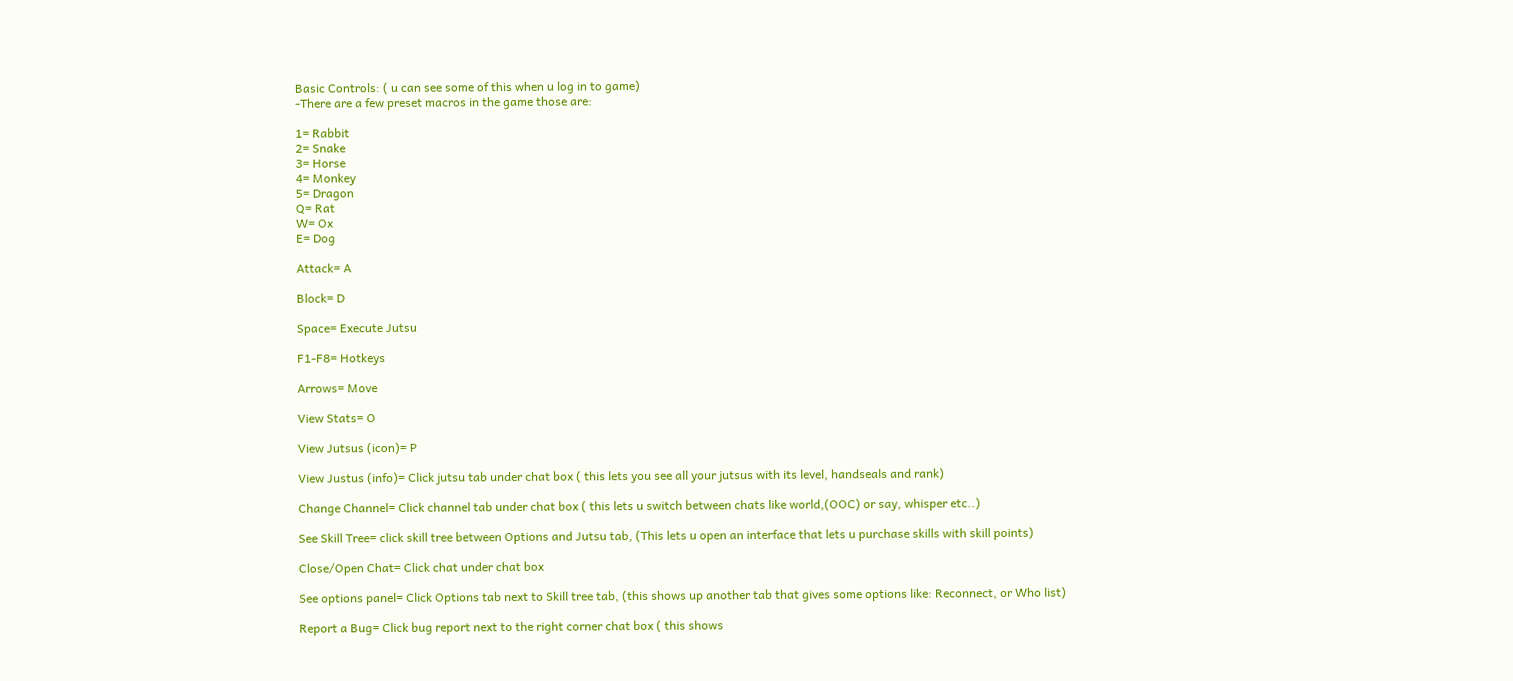Basic Controls: ( u can see some of this when u log in to game)
-There are a few preset macros in the game those are:

1= Rabbit
2= Snake
3= Horse
4= Monkey
5= Dragon
Q= Rat
W= Ox
E= Dog

Attack= A

Block= D

Space= Execute Jutsu

F1-F8= Hotkeys

Arrows= Move

View Stats= O

View Jutsus (icon)= P

View Justus (info)= Click jutsu tab under chat box ( this lets you see all your jutsus with its level, handseals and rank)

Change Channel= Click channel tab under chat box ( this lets u switch between chats like world,(OOC) or say, whisper etc..)

See Skill Tree= click skill tree between Options and Jutsu tab, (This lets u open an interface that lets u purchase skills with skill points)

Close/Open Chat= Click chat under chat box

See options panel= Click Options tab next to Skill tree tab, (this shows up another tab that gives some options like: Reconnect, or Who list)

Report a Bug= Click bug report next to the right corner chat box ( this shows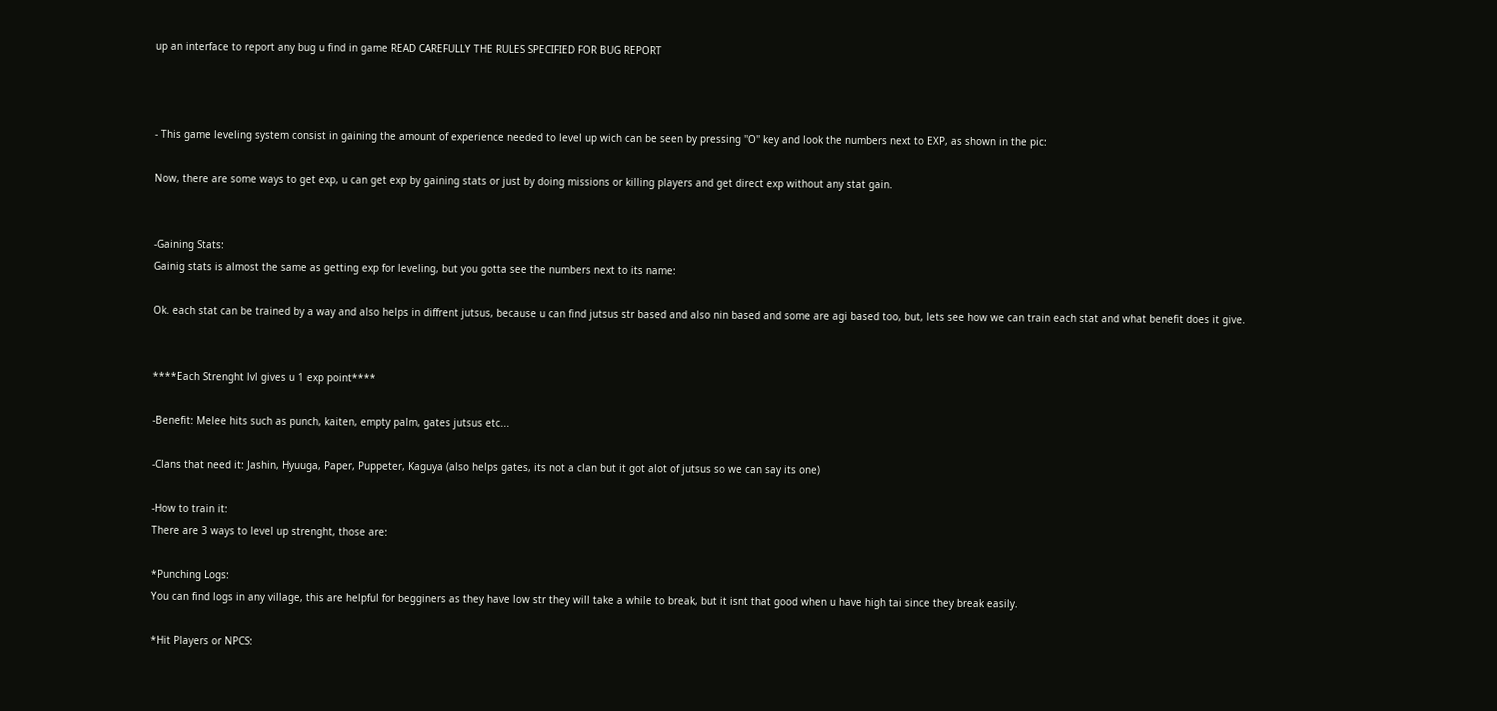up an interface to report any bug u find in game READ CAREFULLY THE RULES SPECIFIED FOR BUG REPORT



- This game leveling system consist in gaining the amount of experience needed to level up wich can be seen by pressing ''O'' key and look the numbers next to EXP, as shown in the pic:

Now, there are some ways to get exp, u can get exp by gaining stats or just by doing missions or killing players and get direct exp without any stat gain.


-Gaining Stats:
Gainig stats is almost the same as getting exp for leveling, but you gotta see the numbers next to its name:

Ok. each stat can be trained by a way and also helps in diffrent jutsus, because u can find jutsus str based and also nin based and some are agi based too, but, lets see how we can train each stat and what benefit does it give.


****Each Strenght lvl gives u 1 exp point****

-Benefit: Melee hits such as punch, kaiten, empty palm, gates jutsus etc...

-Clans that need it: Jashin, Hyuuga, Paper, Puppeter, Kaguya (also helps gates, its not a clan but it got alot of jutsus so we can say its one)

-How to train it:
There are 3 ways to level up strenght, those are:

*Punching Logs:
You can find logs in any village, this are helpful for begginers as they have low str they will take a while to break, but it isnt that good when u have high tai since they break easily.

*Hit Players or NPCS: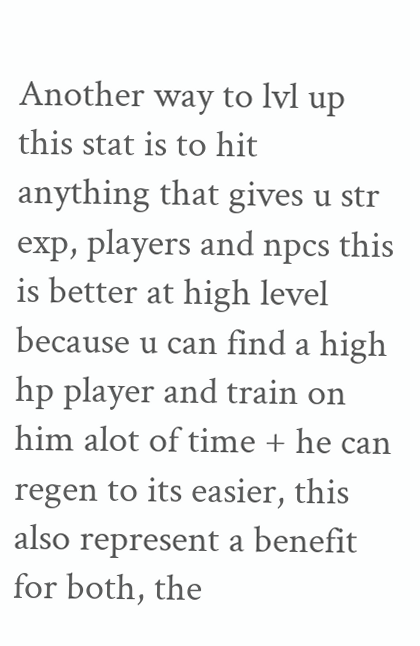Another way to lvl up this stat is to hit anything that gives u str exp, players and npcs this is better at high level because u can find a high hp player and train on him alot of time + he can regen to its easier, this also represent a benefit for both, the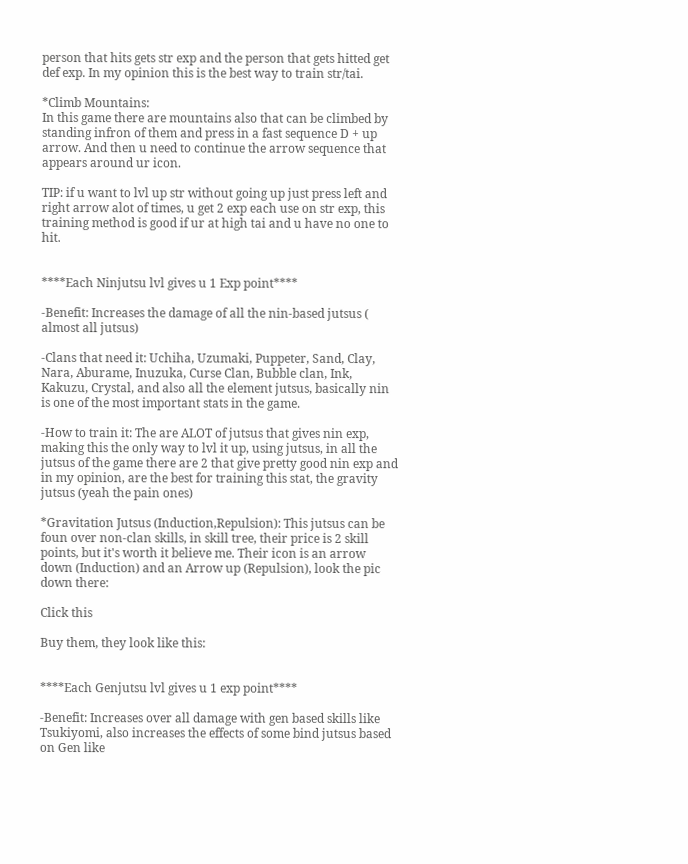person that hits gets str exp and the person that gets hitted get def exp. In my opinion this is the best way to train str/tai.

*Climb Mountains:
In this game there are mountains also that can be climbed by standing infron of them and press in a fast sequence D + up arrow. And then u need to continue the arrow sequence that appears around ur icon.

TIP: if u want to lvl up str without going up just press left and right arrow alot of times, u get 2 exp each use on str exp, this training method is good if ur at high tai and u have no one to hit.


****Each Ninjutsu lvl gives u 1 Exp point****

-Benefit: Increases the damage of all the nin-based jutsus ( almost all jutsus)

-Clans that need it: Uchiha, Uzumaki, Puppeter, Sand, Clay, Nara, Aburame, Inuzuka, Curse Clan, Bubble clan, Ink, Kakuzu, Crystal, and also all the element jutsus, basically nin is one of the most important stats in the game.

-How to train it: The are ALOT of jutsus that gives nin exp, making this the only way to lvl it up, using jutsus, in all the jutsus of the game there are 2 that give pretty good nin exp and in my opinion, are the best for training this stat, the gravity jutsus (yeah the pain ones)

*Gravitation Jutsus (Induction,Repulsion): This jutsus can be foun over non-clan skills, in skill tree, their price is 2 skill points, but it's worth it believe me. Their icon is an arrow down (Induction) and an Arrow up (Repulsion), look the pic down there:

Click this

Buy them, they look like this:


****Each Genjutsu lvl gives u 1 exp point****

-Benefit: Increases over all damage with gen based skills like Tsukiyomi, also increases the effects of some bind jutsus based on Gen like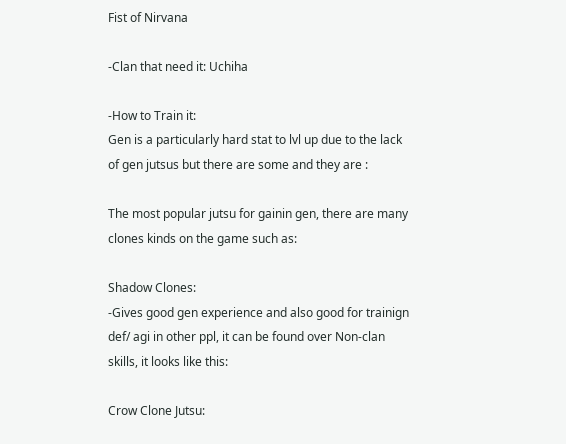Fist of Nirvana

-Clan that need it: Uchiha

-How to Train it:
Gen is a particularly hard stat to lvl up due to the lack of gen jutsus but there are some and they are :

The most popular jutsu for gainin gen, there are many clones kinds on the game such as:

Shadow Clones:
-Gives good gen experience and also good for trainign def/ agi in other ppl, it can be found over Non-clan skills, it looks like this:

Crow Clone Jutsu: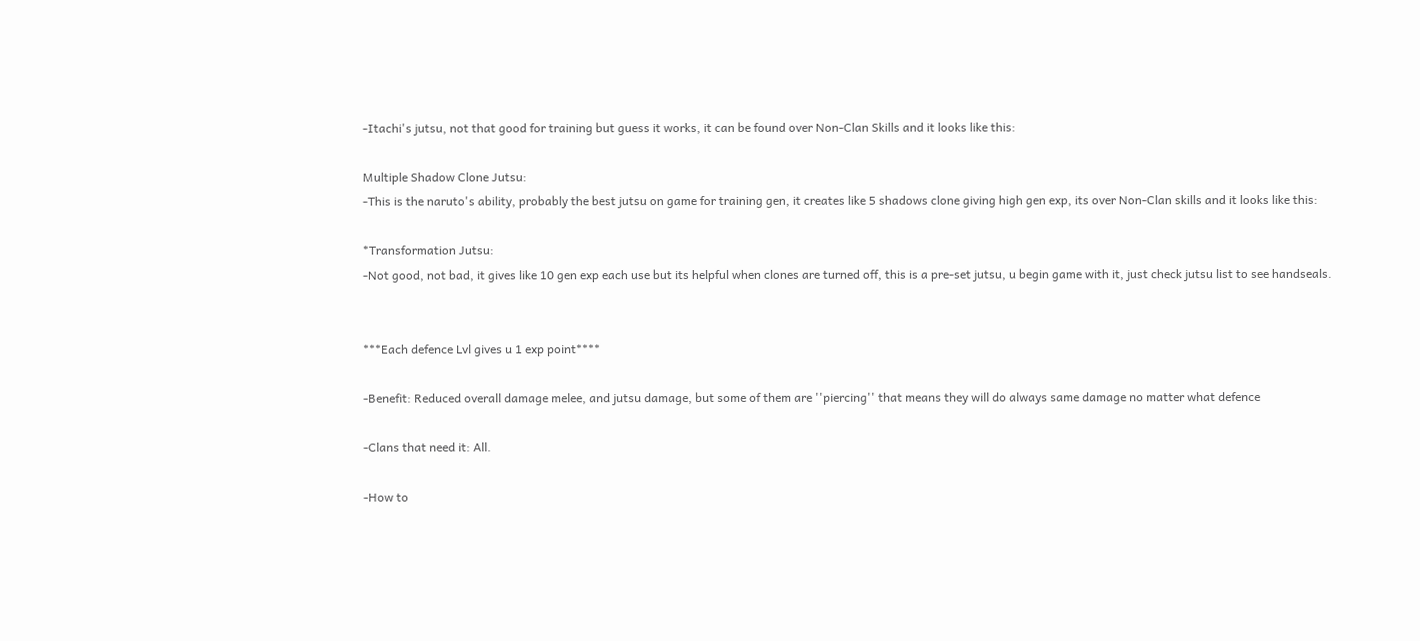-Itachi's jutsu, not that good for training but guess it works, it can be found over Non-Clan Skills and it looks like this:

Multiple Shadow Clone Jutsu:
-This is the naruto's ability, probably the best jutsu on game for training gen, it creates like 5 shadows clone giving high gen exp, its over Non-Clan skills and it looks like this:

*Transformation Jutsu:
-Not good, not bad, it gives like 10 gen exp each use but its helpful when clones are turned off, this is a pre-set jutsu, u begin game with it, just check jutsu list to see handseals.


***Each defence Lvl gives u 1 exp point****

-Benefit: Reduced overall damage melee, and jutsu damage, but some of them are ''piercing'' that means they will do always same damage no matter what defence

-Clans that need it: All.

-How to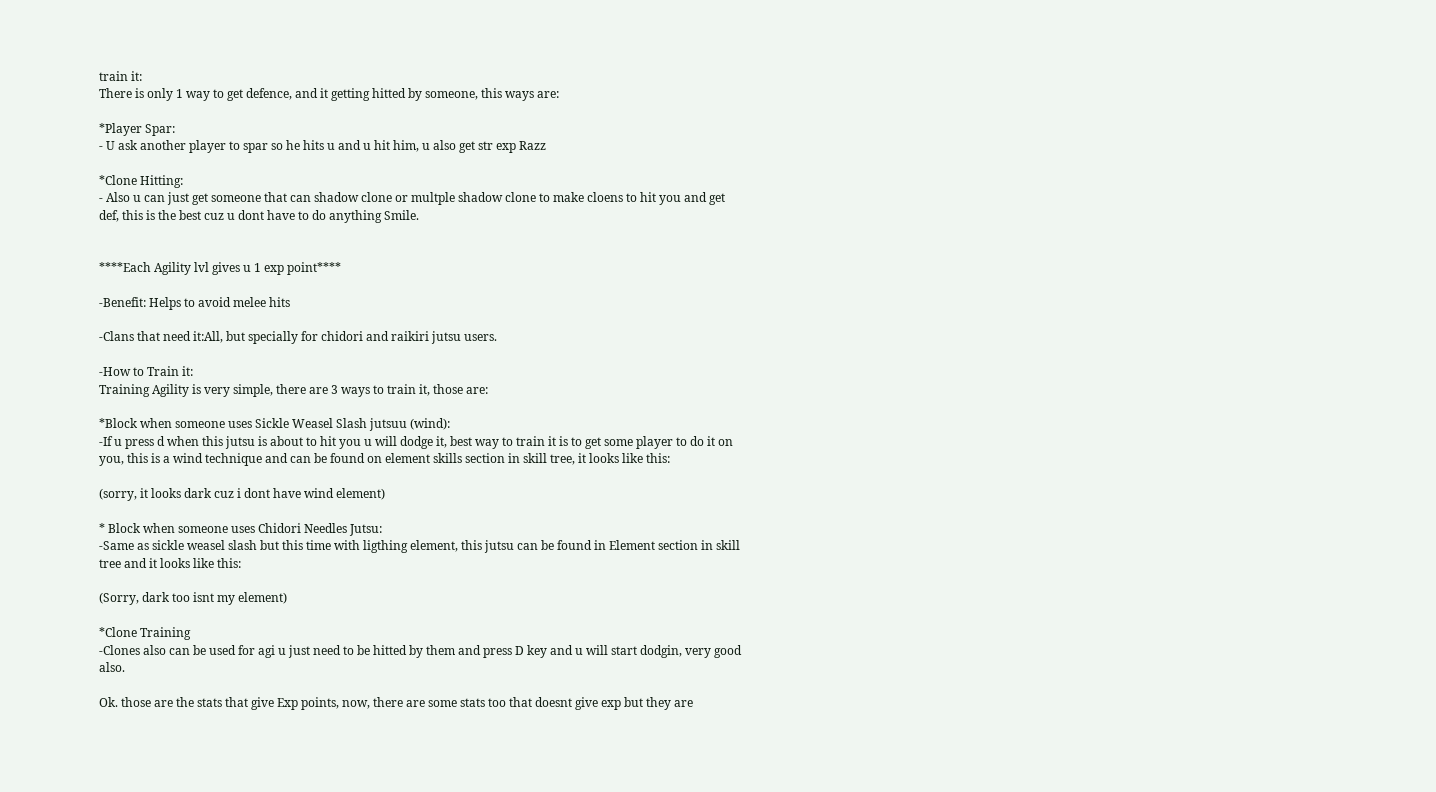train it:
There is only 1 way to get defence, and it getting hitted by someone, this ways are:

*Player Spar:
- U ask another player to spar so he hits u and u hit him, u also get str exp Razz

*Clone Hitting:
- Also u can just get someone that can shadow clone or multple shadow clone to make cloens to hit you and get def, this is the best cuz u dont have to do anything Smile.


****Each Agility lvl gives u 1 exp point****

-Benefit: Helps to avoid melee hits

-Clans that need it:All, but specially for chidori and raikiri jutsu users.

-How to Train it:
Training Agility is very simple, there are 3 ways to train it, those are:

*Block when someone uses Sickle Weasel Slash jutsuu (wind):
-If u press d when this jutsu is about to hit you u will dodge it, best way to train it is to get some player to do it on you, this is a wind technique and can be found on element skills section in skill tree, it looks like this:

(sorry, it looks dark cuz i dont have wind element)

* Block when someone uses Chidori Needles Jutsu:
-Same as sickle weasel slash but this time with ligthing element, this jutsu can be found in Element section in skill tree and it looks like this:

(Sorry, dark too isnt my element)

*Clone Training
-Clones also can be used for agi u just need to be hitted by them and press D key and u will start dodgin, very good also.

Ok. those are the stats that give Exp points, now, there are some stats too that doesnt give exp but they are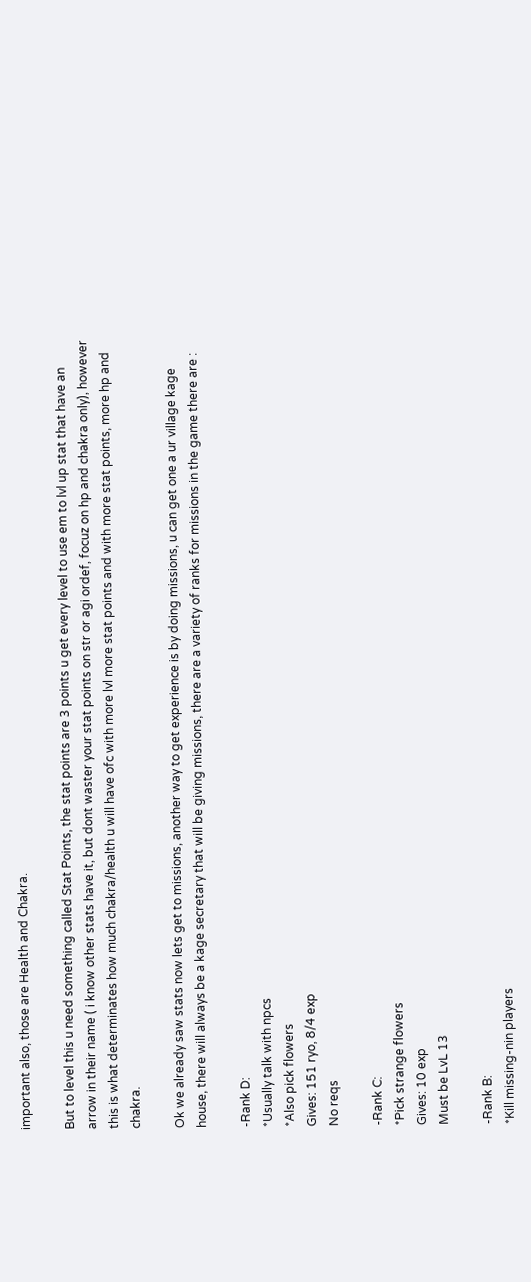important also, those are Health and Chakra.

But to level this u need something called Stat Points, the stat points are 3 points u get every level to use em to lvl up stat that have an arrow in their name ( i know other stats have it, but dont waster your stat points on str or agi ordef, focuz on hp and chakra only), however this is what determinates how much chakra/health u will have ofc with more lvl more stat points and with more stat points, more hp and chakra.

Ok we already saw stats now lets get to missions, another way to get experience is by doing missions, u can get one a ur village kage house, there will always be a kage secretary that will be giving missions, there are a variety of ranks for missions in the game there are :

-Rank D:
*Usually talk with npcs
*Also pick flowers
Gives: 151 ryo, 8/4 exp
No reqs

-Rank C:
*Pick strange flowers
Gives: 10 exp
Must be LvL 13

-Rank B:
*Kill missing-nin players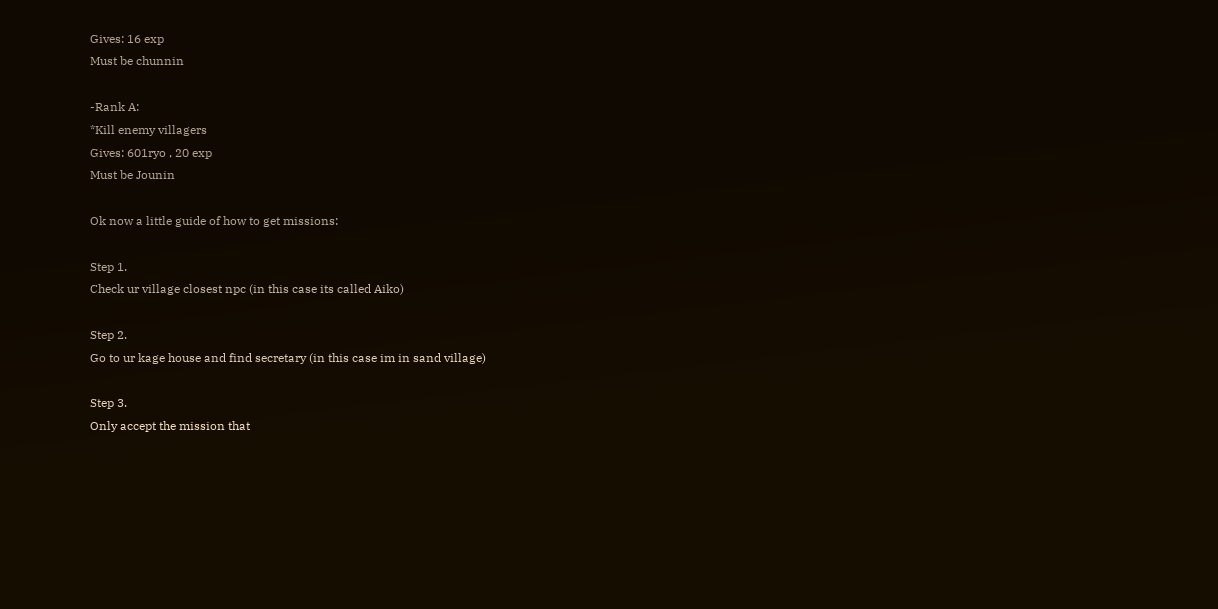Gives: 16 exp
Must be chunnin

-Rank A:
*Kill enemy villagers
Gives: 601ryo , 20 exp
Must be Jounin

Ok now a little guide of how to get missions:

Step 1.
Check ur village closest npc (in this case its called Aiko)

Step 2.
Go to ur kage house and find secretary (in this case im in sand village)

Step 3.
Only accept the mission that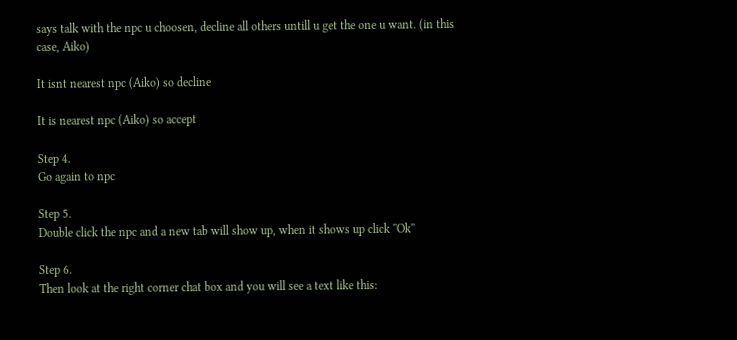says talk with the npc u choosen, decline all others untill u get the one u want. (in this case, Aiko)

It isnt nearest npc (Aiko) so decline

It is nearest npc (Aiko) so accept

Step 4.
Go again to npc

Step 5.
Double click the npc and a new tab will show up, when it shows up click ''Ok''

Step 6.
Then look at the right corner chat box and you will see a text like this: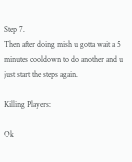Step 7.
Then after doing mish u gotta wait a 5 minutes cooldown to do another and u just start the steps again.

Killing Players:

Ok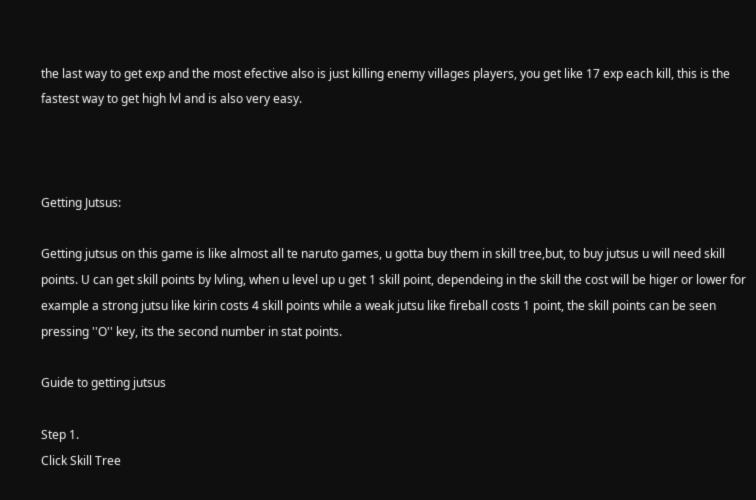the last way to get exp and the most efective also is just killing enemy villages players, you get like 17 exp each kill, this is the fastest way to get high lvl and is also very easy.



Getting Jutsus:

Getting jutsus on this game is like almost all te naruto games, u gotta buy them in skill tree,but, to buy jutsus u will need skill points. U can get skill points by lvling, when u level up u get 1 skill point, dependeing in the skill the cost will be higer or lower for example a strong jutsu like kirin costs 4 skill points while a weak jutsu like fireball costs 1 point, the skill points can be seen pressing ''O'' key, its the second number in stat points.

Guide to getting jutsus

Step 1.
Click Skill Tree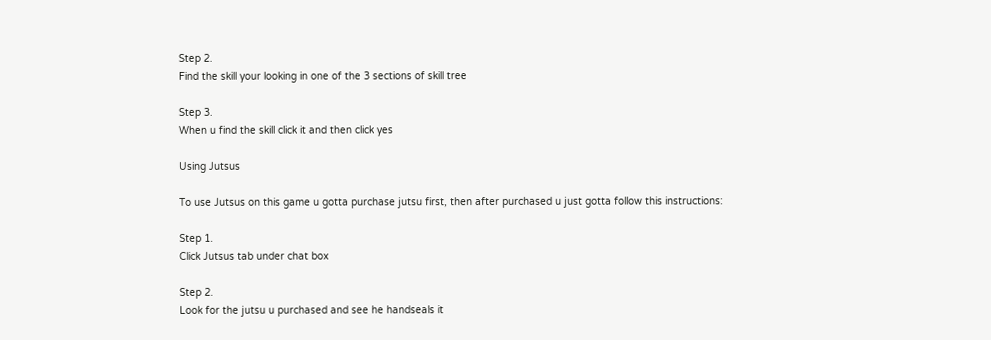Step 2.
Find the skill your looking in one of the 3 sections of skill tree

Step 3.
When u find the skill click it and then click yes

Using Jutsus

To use Jutsus on this game u gotta purchase jutsu first, then after purchased u just gotta follow this instructions:

Step 1.
Click Jutsus tab under chat box

Step 2.
Look for the jutsu u purchased and see he handseals it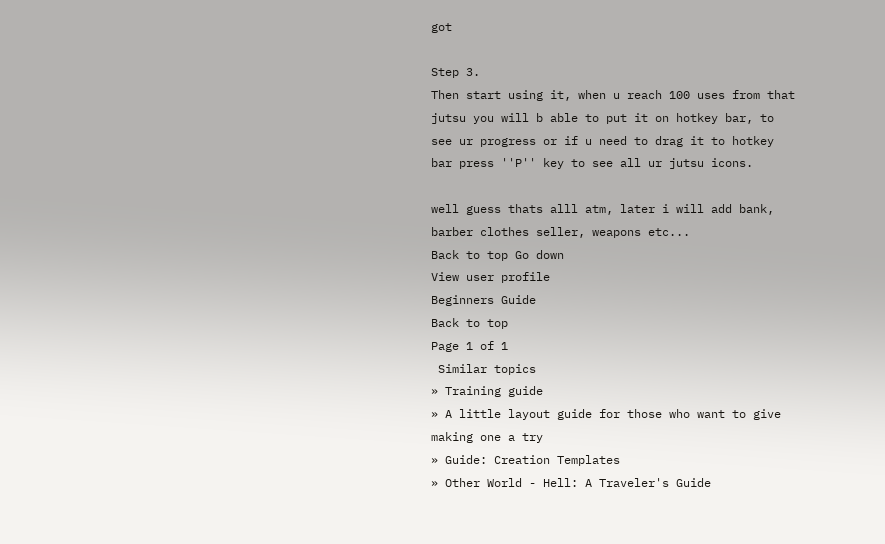got

Step 3.
Then start using it, when u reach 100 uses from that jutsu you will b able to put it on hotkey bar, to see ur progress or if u need to drag it to hotkey bar press ''P'' key to see all ur jutsu icons.

well guess thats alll atm, later i will add bank, barber clothes seller, weapons etc...
Back to top Go down
View user profile
Beginners Guide
Back to top
Page 1 of 1
 Similar topics
» Training guide
» A little layout guide for those who want to give making one a try
» Guide: Creation Templates
» Other World - Hell: A Traveler's Guide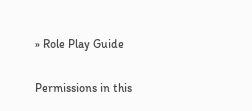» Role Play Guide

Permissions in this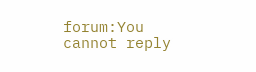forum:You cannot reply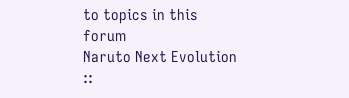to topics in this forum
Naruto Next Evolution ::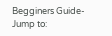Begginers Guide-
Jump to: